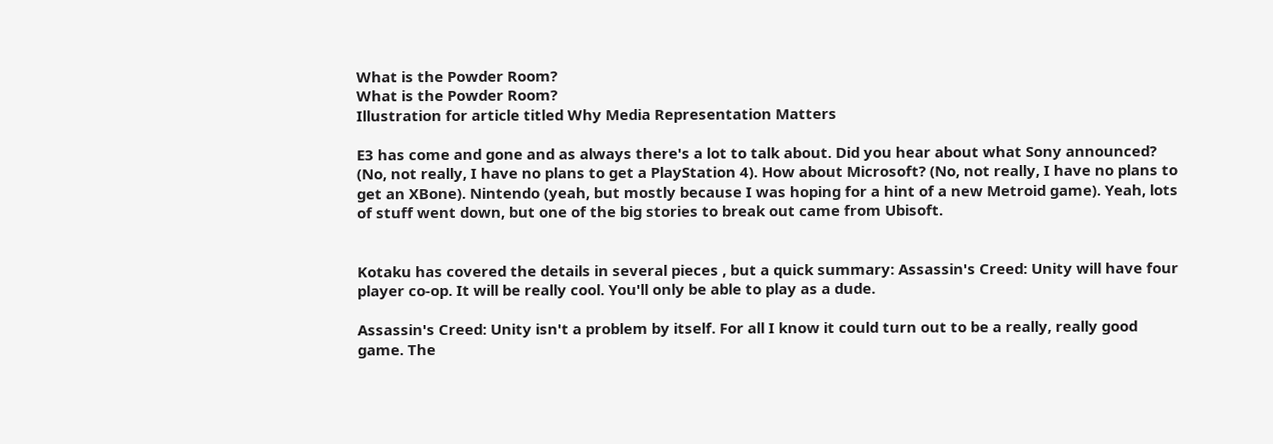What is the Powder Room?
What is the Powder Room?
Illustration for article titled Why Media Representation Matters

E3 has come and gone and as always there's a lot to talk about. Did you hear about what Sony announced? (No, not really, I have no plans to get a PlayStation 4). How about Microsoft? (No, not really, I have no plans to get an XBone). Nintendo (yeah, but mostly because I was hoping for a hint of a new Metroid game). Yeah, lots of stuff went down, but one of the big stories to break out came from Ubisoft.


Kotaku has covered the details in several pieces , but a quick summary: Assassin's Creed: Unity will have four player co-op. It will be really cool. You'll only be able to play as a dude.

Assassin's Creed: Unity isn't a problem by itself. For all I know it could turn out to be a really, really good game. The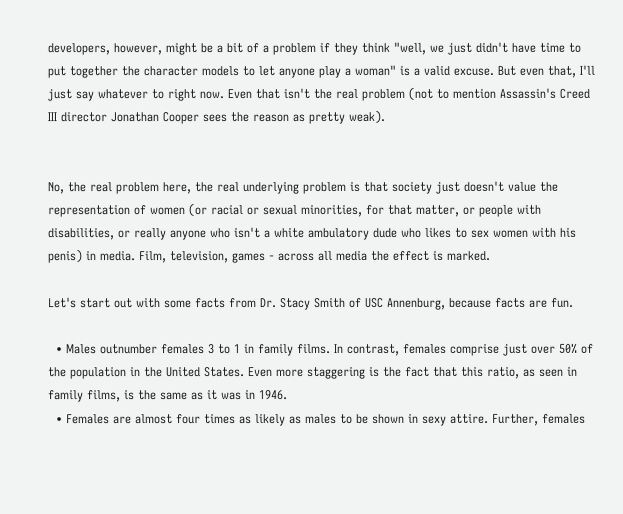developers, however, might be a bit of a problem if they think "well, we just didn't have time to put together the character models to let anyone play a woman" is a valid excuse. But even that, I'll just say whatever to right now. Even that isn't the real problem (not to mention Assassin's Creed III director Jonathan Cooper sees the reason as pretty weak).


No, the real problem here, the real underlying problem is that society just doesn't value the representation of women (or racial or sexual minorities, for that matter, or people with disabilities, or really anyone who isn't a white ambulatory dude who likes to sex women with his penis) in media. Film, television, games - across all media the effect is marked.

Let's start out with some facts from Dr. Stacy Smith of USC Annenburg, because facts are fun.

  • Males outnumber females 3 to 1 in family films. In contrast, females comprise just over 50% of the population in the United States. Even more staggering is the fact that this ratio, as seen in family films, is the same as it was in 1946.
  • Females are almost four times as likely as males to be shown in sexy attire. Further, females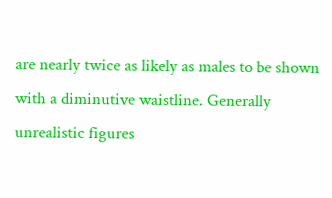are nearly twice as likely as males to be shown with a diminutive waistline. Generally unrealistic figures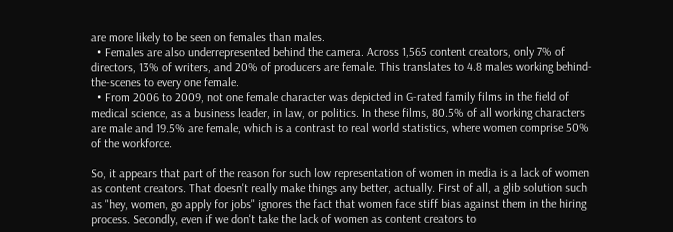are more likely to be seen on females than males.
  • Females are also underrepresented behind the camera. Across 1,565 content creators, only 7% of directors, 13% of writers, and 20% of producers are female. This translates to 4.8 males working behind-the-scenes to every one female.
  • From 2006 to 2009, not one female character was depicted in G-rated family films in the field of medical science, as a business leader, in law, or politics. In these films, 80.5% of all working characters are male and 19.5% are female, which is a contrast to real world statistics, where women comprise 50% of the workforce.

So, it appears that part of the reason for such low representation of women in media is a lack of women as content creators. That doesn't really make things any better, actually. First of all, a glib solution such as "hey, women, go apply for jobs" ignores the fact that women face stiff bias against them in the hiring process. Secondly, even if we don't take the lack of women as content creators to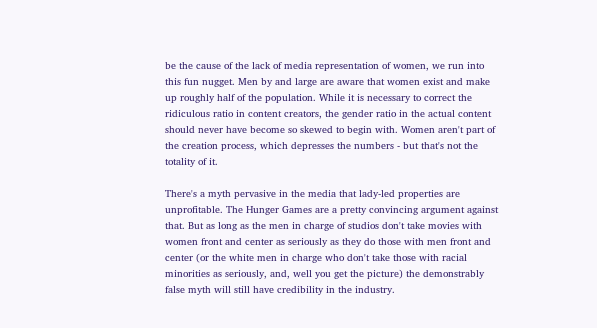be the cause of the lack of media representation of women, we run into this fun nugget. Men by and large are aware that women exist and make up roughly half of the population. While it is necessary to correct the ridiculous ratio in content creators, the gender ratio in the actual content should never have become so skewed to begin with. Women aren't part of the creation process, which depresses the numbers - but that's not the totality of it.

There's a myth pervasive in the media that lady-led properties are unprofitable. The Hunger Games are a pretty convincing argument against that. But as long as the men in charge of studios don't take movies with women front and center as seriously as they do those with men front and center (or the white men in charge who don't take those with racial minorities as seriously, and, well you get the picture) the demonstrably false myth will still have credibility in the industry.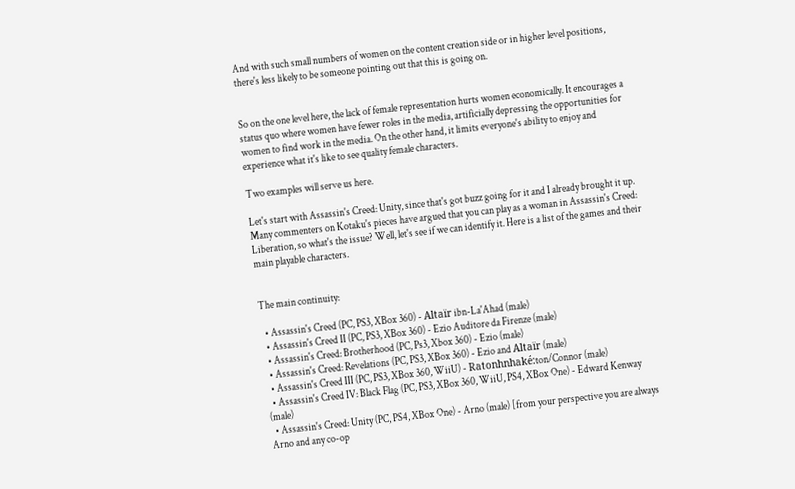And with such small numbers of women on the content creation side or in higher level positions, there's less likely to be someone pointing out that this is going on.


So on the one level here, the lack of female representation hurts women economically. It encourages a status quo where women have fewer roles in the media, artificially depressing the opportunities for women to find work in the media. On the other hand, it limits everyone's ability to enjoy and experience what it's like to see quality female characters.

Two examples will serve us here.

Let's start with Assassin's Creed: Unity, since that's got buzz going for it and I already brought it up. Many commenters on Kotaku's pieces have argued that you can play as a woman in Assassin's Creed: Liberation, so what's the issue? Well, let's see if we can identify it. Here is a list of the games and their main playable characters.


The main continuity:

  • Assassin's Creed (PC, PS3, XBox 360) - Altaïr ibn-La'Ahad (male)
  • Assassin's Creed II (PC, PS3, XBox 360) - Ezio Auditore da Firenze (male)
  • Assassin's Creed: Brotherhood (PC, Ps3, Xbox 360) - Ezio (male)
  • Assassin's Creed: Revelations (PC, PS3, XBox 360) - Ezio and Altaïr (male)
  • Assassin's Creed III (PC, PS3, XBox 360, WiiU) - Ratonhnhaké:ton/Connor (male)
  • Assassin's Creed IV: Black Flag (PC, PS3, XBox 360, WiiU, PS4, XBox One) - Edward Kenway (male)
  • Assassin's Creed: Unity (PC, PS4, XBox One) - Arno (male) [from your perspective you are always Arno and any co-op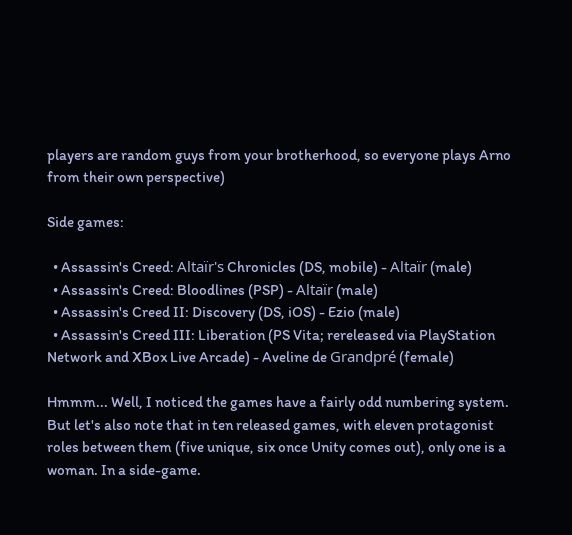players are random guys from your brotherhood, so everyone plays Arno from their own perspective)

Side games:

  • Assassin's Creed: Altaïr's Chronicles (DS, mobile) - Altaïr (male)
  • Assassin's Creed: Bloodlines (PSP) - Altaïr (male)
  • Assassin's Creed II: Discovery (DS, iOS) - Ezio (male)
  • Assassin's Creed III: Liberation (PS Vita; rereleased via PlayStation Network and XBox Live Arcade) - Aveline de Grandpré (female)

Hmmm... Well, I noticed the games have a fairly odd numbering system. But let's also note that in ten released games, with eleven protagonist roles between them (five unique, six once Unity comes out), only one is a woman. In a side-game.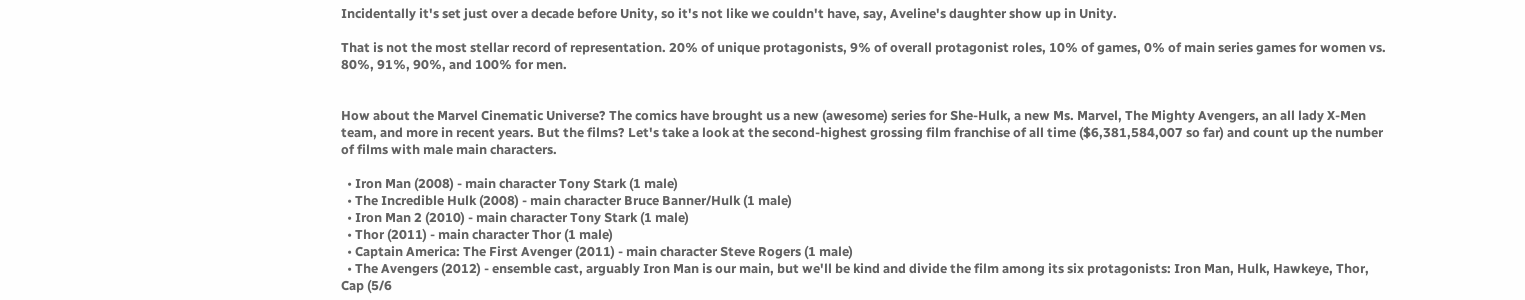Incidentally it's set just over a decade before Unity, so it's not like we couldn't have, say, Aveline's daughter show up in Unity.

That is not the most stellar record of representation. 20% of unique protagonists, 9% of overall protagonist roles, 10% of games, 0% of main series games for women vs. 80%, 91%, 90%, and 100% for men.


How about the Marvel Cinematic Universe? The comics have brought us a new (awesome) series for She-Hulk, a new Ms. Marvel, The Mighty Avengers, an all lady X-Men team, and more in recent years. But the films? Let's take a look at the second-highest grossing film franchise of all time ($6,381,584,007 so far) and count up the number of films with male main characters.

  • Iron Man (2008) - main character Tony Stark (1 male)
  • The Incredible Hulk (2008) - main character Bruce Banner/Hulk (1 male)
  • Iron Man 2 (2010) - main character Tony Stark (1 male)
  • Thor (2011) - main character Thor (1 male)
  • Captain America: The First Avenger (2011) - main character Steve Rogers (1 male)
  • The Avengers (2012) - ensemble cast, arguably Iron Man is our main, but we'll be kind and divide the film among its six protagonists: Iron Man, Hulk, Hawkeye, Thor, Cap (5/6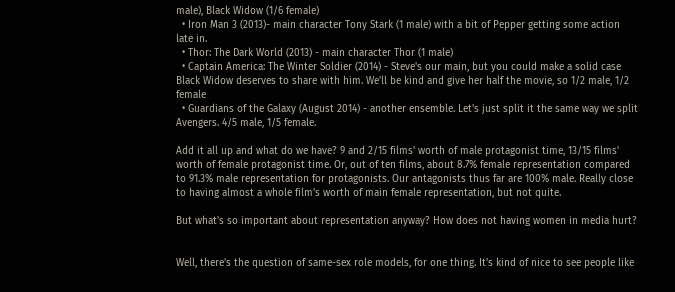male), Black Widow (1/6 female)
  • Iron Man 3 (2013)- main character Tony Stark (1 male) with a bit of Pepper getting some action late in.
  • Thor: The Dark World (2013) - main character Thor (1 male)
  • Captain America: The Winter Soldier (2014) - Steve's our main, but you could make a solid case Black Widow deserves to share with him. We'll be kind and give her half the movie, so 1/2 male, 1/2 female
  • Guardians of the Galaxy (August 2014) - another ensemble. Let's just split it the same way we split Avengers. 4/5 male, 1/5 female.

Add it all up and what do we have? 9 and 2/15 films' worth of male protagonist time, 13/15 films' worth of female protagonist time. Or, out of ten films, about 8.7% female representation compared to 91.3% male representation for protagonists. Our antagonists thus far are 100% male. Really close to having almost a whole film's worth of main female representation, but not quite.

But what's so important about representation anyway? How does not having women in media hurt?


Well, there's the question of same-sex role models, for one thing. It's kind of nice to see people like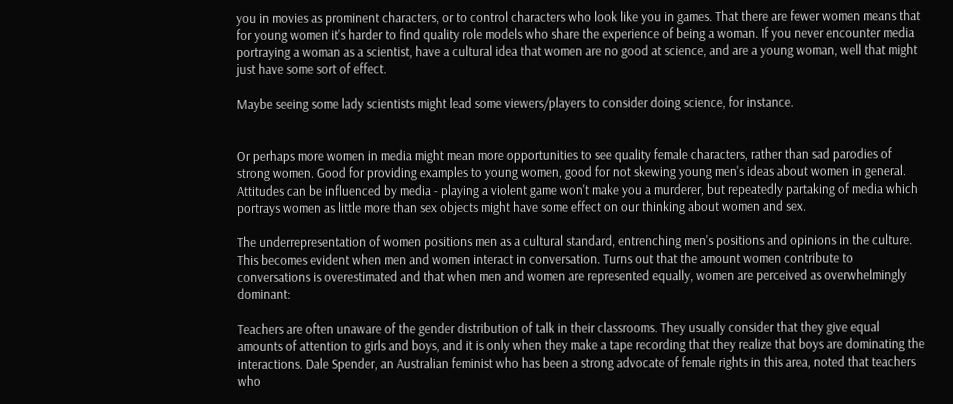you in movies as prominent characters, or to control characters who look like you in games. That there are fewer women means that for young women it's harder to find quality role models who share the experience of being a woman. If you never encounter media portraying a woman as a scientist, have a cultural idea that women are no good at science, and are a young woman, well that might just have some sort of effect.

Maybe seeing some lady scientists might lead some viewers/players to consider doing science, for instance.


Or perhaps more women in media might mean more opportunities to see quality female characters, rather than sad parodies of strong women. Good for providing examples to young women, good for not skewing young men's ideas about women in general. Attitudes can be influenced by media - playing a violent game won't make you a murderer, but repeatedly partaking of media which portrays women as little more than sex objects might have some effect on our thinking about women and sex.

The underrepresentation of women positions men as a cultural standard, entrenching men's positions and opinions in the culture. This becomes evident when men and women interact in conversation. Turns out that the amount women contribute to conversations is overestimated and that when men and women are represented equally, women are perceived as overwhelmingly dominant:

Teachers are often unaware of the gender distribution of talk in their classrooms. They usually consider that they give equal amounts of attention to girls and boys, and it is only when they make a tape recording that they realize that boys are dominating the interactions. Dale Spender, an Australian feminist who has been a strong advocate of female rights in this area, noted that teachers who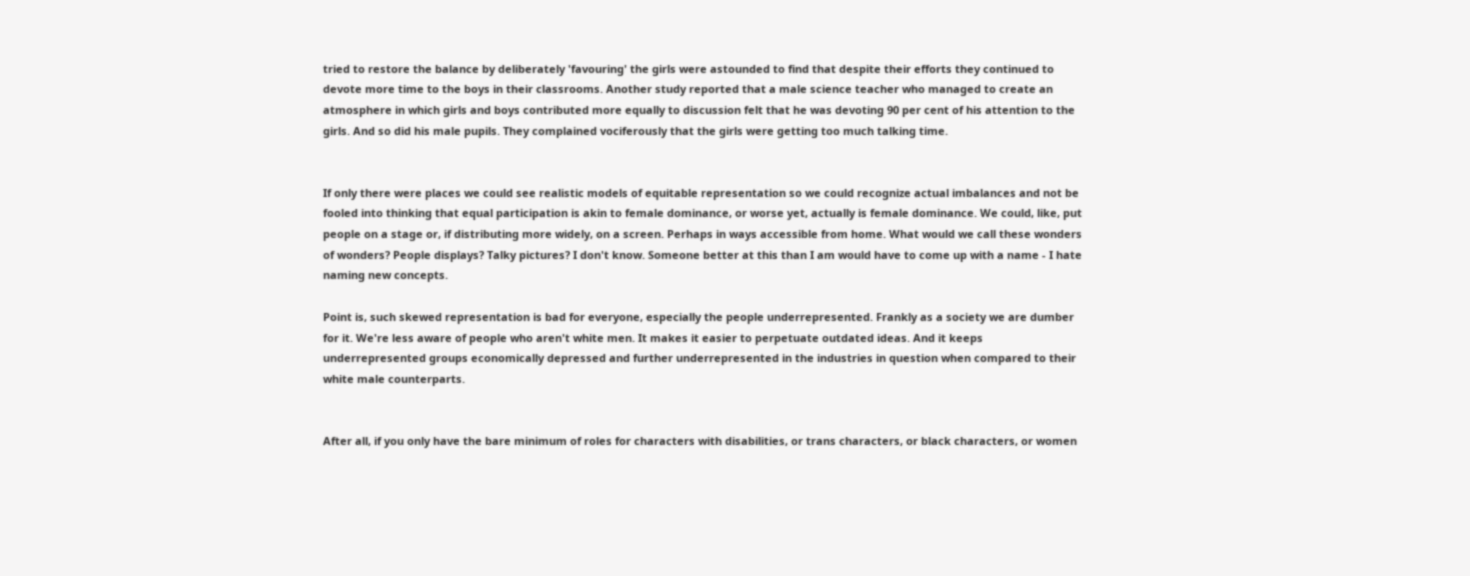tried to restore the balance by deliberately 'favouring' the girls were astounded to find that despite their efforts they continued to devote more time to the boys in their classrooms. Another study reported that a male science teacher who managed to create an atmosphere in which girls and boys contributed more equally to discussion felt that he was devoting 90 per cent of his attention to the girls. And so did his male pupils. They complained vociferously that the girls were getting too much talking time.


If only there were places we could see realistic models of equitable representation so we could recognize actual imbalances and not be fooled into thinking that equal participation is akin to female dominance, or worse yet, actually is female dominance. We could, like, put people on a stage or, if distributing more widely, on a screen. Perhaps in ways accessible from home. What would we call these wonders of wonders? People displays? Talky pictures? I don't know. Someone better at this than I am would have to come up with a name - I hate naming new concepts.

Point is, such skewed representation is bad for everyone, especially the people underrepresented. Frankly as a society we are dumber for it. We're less aware of people who aren't white men. It makes it easier to perpetuate outdated ideas. And it keeps underrepresented groups economically depressed and further underrepresented in the industries in question when compared to their white male counterparts.


After all, if you only have the bare minimum of roles for characters with disabilities, or trans characters, or black characters, or women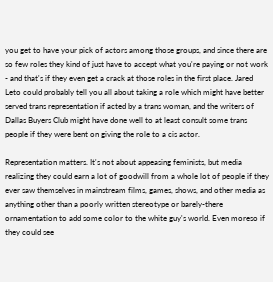you get to have your pick of actors among those groups, and since there are so few roles they kind of just have to accept what you're paying or not work - and that's if they even get a crack at those roles in the first place. Jared Leto could probably tell you all about taking a role which might have better served trans representation if acted by a trans woman, and the writers of Dallas Buyers Club might have done well to at least consult some trans people if they were bent on giving the role to a cis actor.

Representation matters. It's not about appeasing feminists, but media realizing they could earn a lot of goodwill from a whole lot of people if they ever saw themselves in mainstream films, games, shows, and other media as anything other than a poorly written stereotype or barely-there ornamentation to add some color to the white guy's world. Even moreso if they could see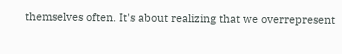themselves often. It's about realizing that we overrepresent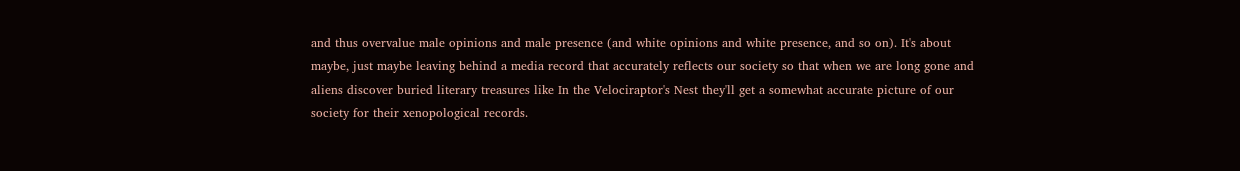and thus overvalue male opinions and male presence (and white opinions and white presence, and so on). It's about maybe, just maybe leaving behind a media record that accurately reflects our society so that when we are long gone and aliens discover buried literary treasures like In the Velociraptor's Nest they'll get a somewhat accurate picture of our society for their xenopological records.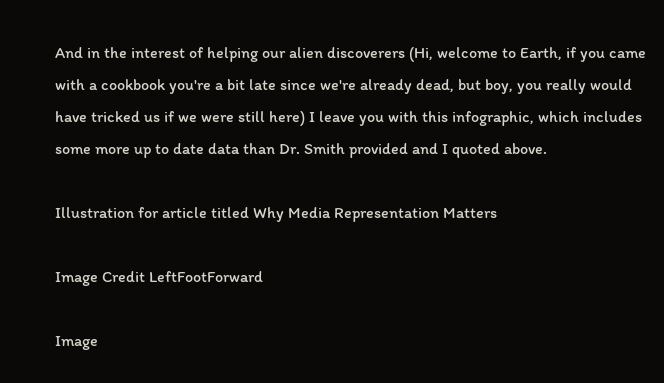And in the interest of helping our alien discoverers (Hi, welcome to Earth, if you came with a cookbook you're a bit late since we're already dead, but boy, you really would have tricked us if we were still here) I leave you with this infographic, which includes some more up to date data than Dr. Smith provided and I quoted above.

Illustration for article titled Why Media Representation Matters

Image Credit LeftFootForward

Image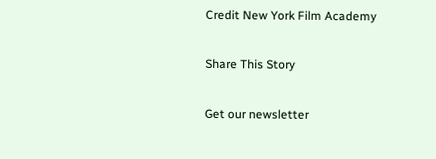Credit New York Film Academy

Share This Story

Get our newsletter